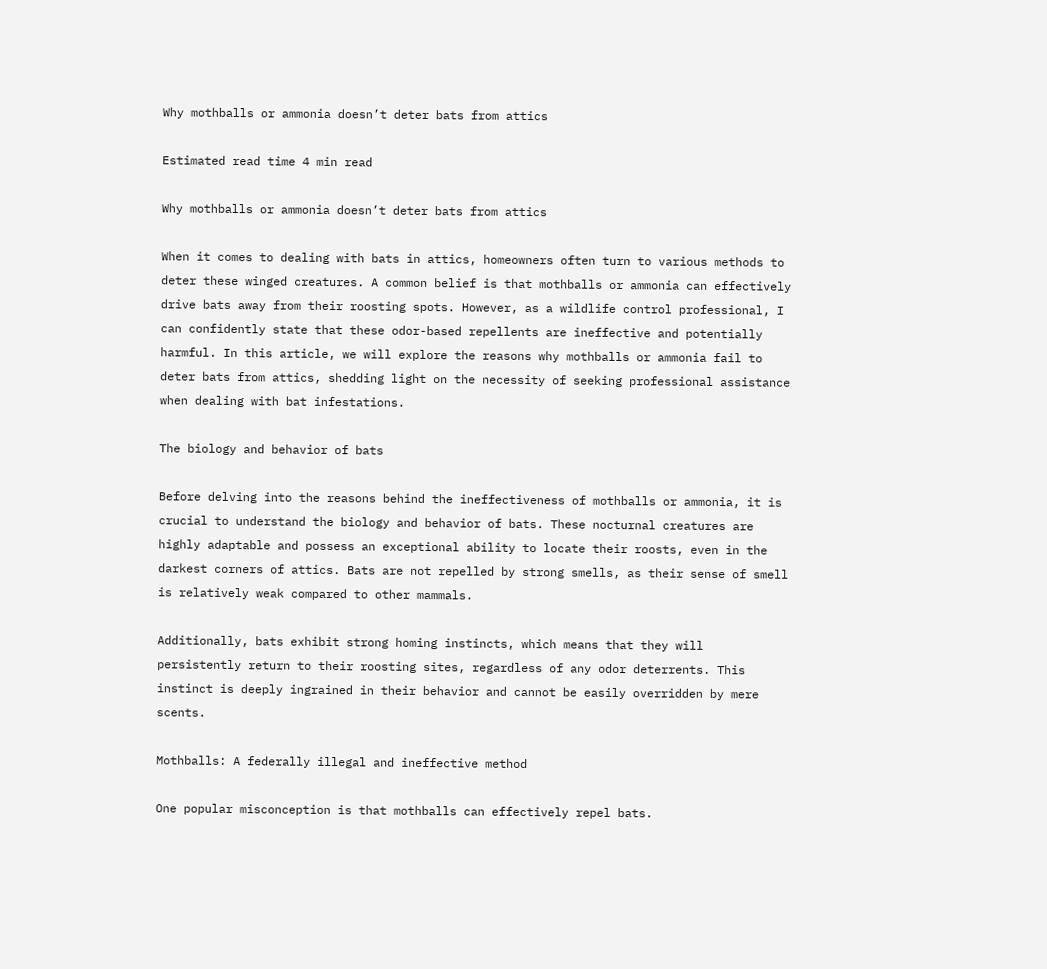Why mothballs or ammonia doesn’t deter bats from attics

Estimated read time 4 min read

Why mothballs or ammonia doesn’t deter bats from attics

When it comes to dealing with bats in attics, homeowners often turn to various methods to deter these winged creatures. A common belief is that mothballs or ammonia can effectively drive bats away from their roosting spots. However, as a wildlife control professional, I can confidently state that these odor-based repellents are ineffective and potentially harmful. In this article, we will explore the reasons why mothballs or ammonia fail to deter bats from attics, shedding light on the necessity of seeking professional assistance when dealing with bat infestations.

The biology and behavior of bats

Before delving into the reasons behind the ineffectiveness of mothballs or ammonia, it is crucial to understand the biology and behavior of bats. These nocturnal creatures are highly adaptable and possess an exceptional ability to locate their roosts, even in the darkest corners of attics. Bats are not repelled by strong smells, as their sense of smell is relatively weak compared to other mammals.

Additionally, bats exhibit strong homing instincts, which means that they will persistently return to their roosting sites, regardless of any odor deterrents. This instinct is deeply ingrained in their behavior and cannot be easily overridden by mere scents.

Mothballs: A federally illegal and ineffective method

One popular misconception is that mothballs can effectively repel bats.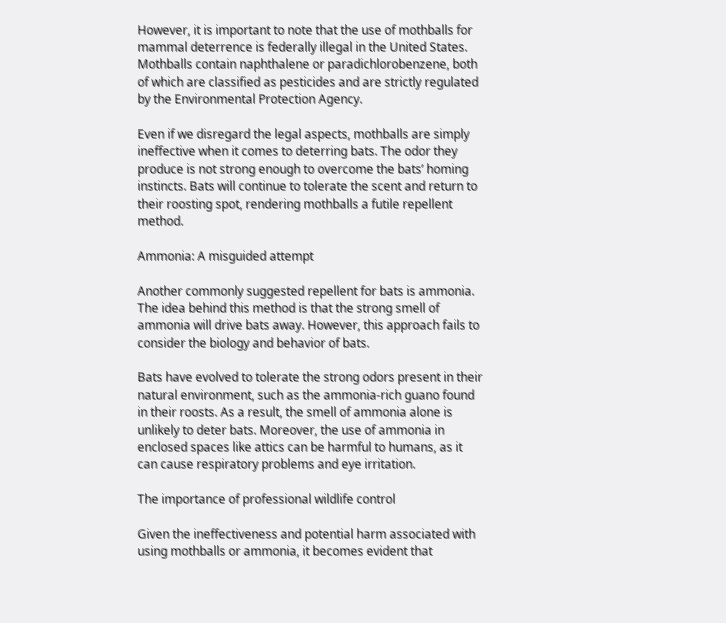However, it is important to note that the use of mothballs for mammal deterrence is federally illegal in the United States. Mothballs contain naphthalene or paradichlorobenzene, both of which are classified as pesticides and are strictly regulated by the Environmental Protection Agency.

Even if we disregard the legal aspects, mothballs are simply ineffective when it comes to deterring bats. The odor they produce is not strong enough to overcome the bats’ homing instincts. Bats will continue to tolerate the scent and return to their roosting spot, rendering mothballs a futile repellent method.

Ammonia: A misguided attempt

Another commonly suggested repellent for bats is ammonia. The idea behind this method is that the strong smell of ammonia will drive bats away. However, this approach fails to consider the biology and behavior of bats.

Bats have evolved to tolerate the strong odors present in their natural environment, such as the ammonia-rich guano found in their roosts. As a result, the smell of ammonia alone is unlikely to deter bats. Moreover, the use of ammonia in enclosed spaces like attics can be harmful to humans, as it can cause respiratory problems and eye irritation.

The importance of professional wildlife control

Given the ineffectiveness and potential harm associated with using mothballs or ammonia, it becomes evident that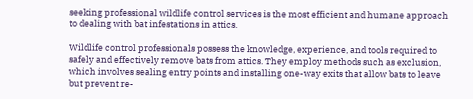seeking professional wildlife control services is the most efficient and humane approach to dealing with bat infestations in attics.

Wildlife control professionals possess the knowledge, experience, and tools required to safely and effectively remove bats from attics. They employ methods such as exclusion, which involves sealing entry points and installing one-way exits that allow bats to leave but prevent re-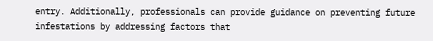entry. Additionally, professionals can provide guidance on preventing future infestations by addressing factors that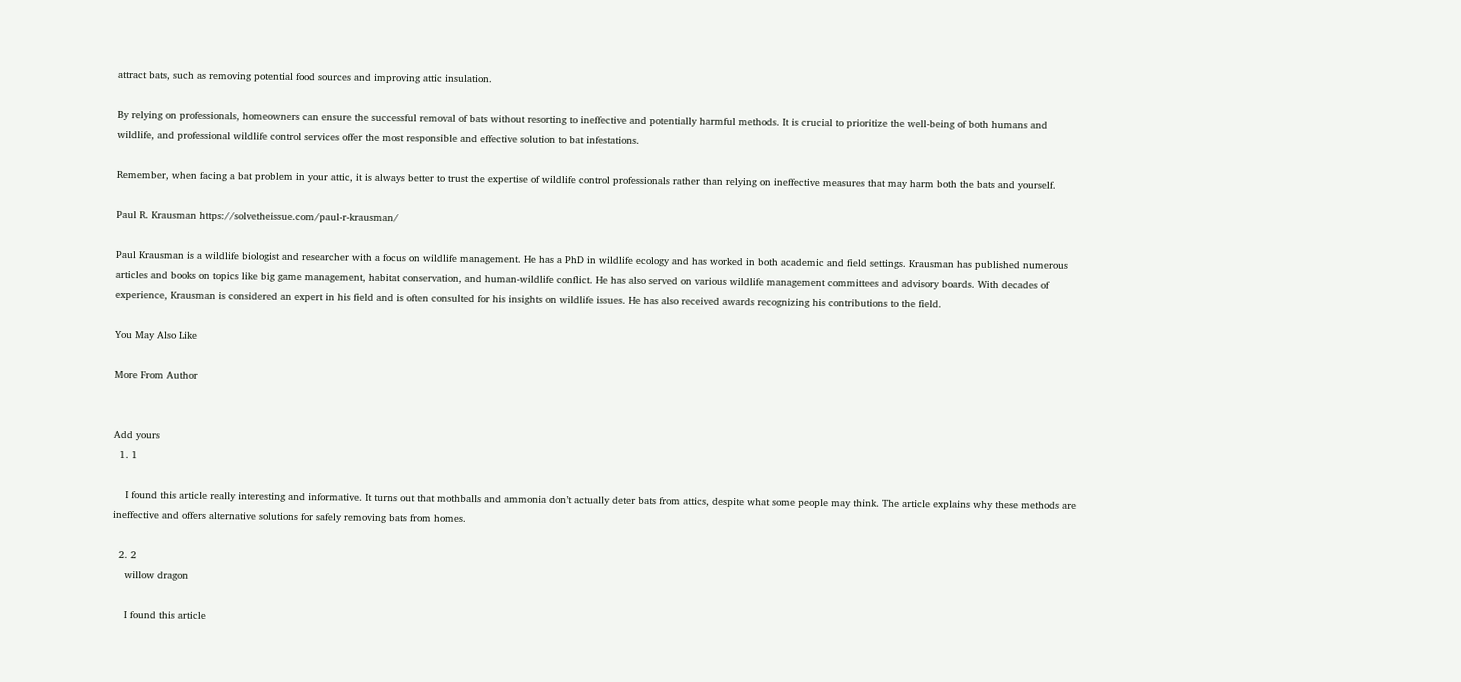attract bats, such as removing potential food sources and improving attic insulation.

By relying on professionals, homeowners can ensure the successful removal of bats without resorting to ineffective and potentially harmful methods. It is crucial to prioritize the well-being of both humans and wildlife, and professional wildlife control services offer the most responsible and effective solution to bat infestations.

Remember, when facing a bat problem in your attic, it is always better to trust the expertise of wildlife control professionals rather than relying on ineffective measures that may harm both the bats and yourself.

Paul R. Krausman https://solvetheissue.com/paul-r-krausman/

Paul Krausman is a wildlife biologist and researcher with a focus on wildlife management. He has a PhD in wildlife ecology and has worked in both academic and field settings. Krausman has published numerous articles and books on topics like big game management, habitat conservation, and human-wildlife conflict. He has also served on various wildlife management committees and advisory boards. With decades of experience, Krausman is considered an expert in his field and is often consulted for his insights on wildlife issues. He has also received awards recognizing his contributions to the field.

You May Also Like

More From Author


Add yours
  1. 1

    I found this article really interesting and informative. It turns out that mothballs and ammonia don’t actually deter bats from attics, despite what some people may think. The article explains why these methods are ineffective and offers alternative solutions for safely removing bats from homes.

  2. 2
    willow dragon

    I found this article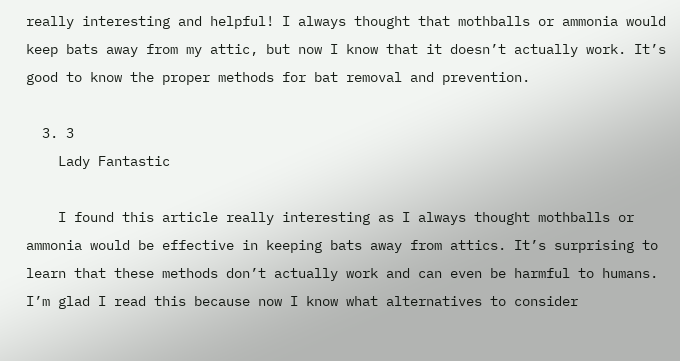really interesting and helpful! I always thought that mothballs or ammonia would keep bats away from my attic, but now I know that it doesn’t actually work. It’s good to know the proper methods for bat removal and prevention.

  3. 3
    Lady Fantastic

    I found this article really interesting as I always thought mothballs or ammonia would be effective in keeping bats away from attics. It’s surprising to learn that these methods don’t actually work and can even be harmful to humans. I’m glad I read this because now I know what alternatives to consider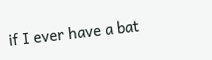if I ever have a bat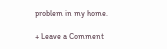problem in my home.

+ Leave a Comment